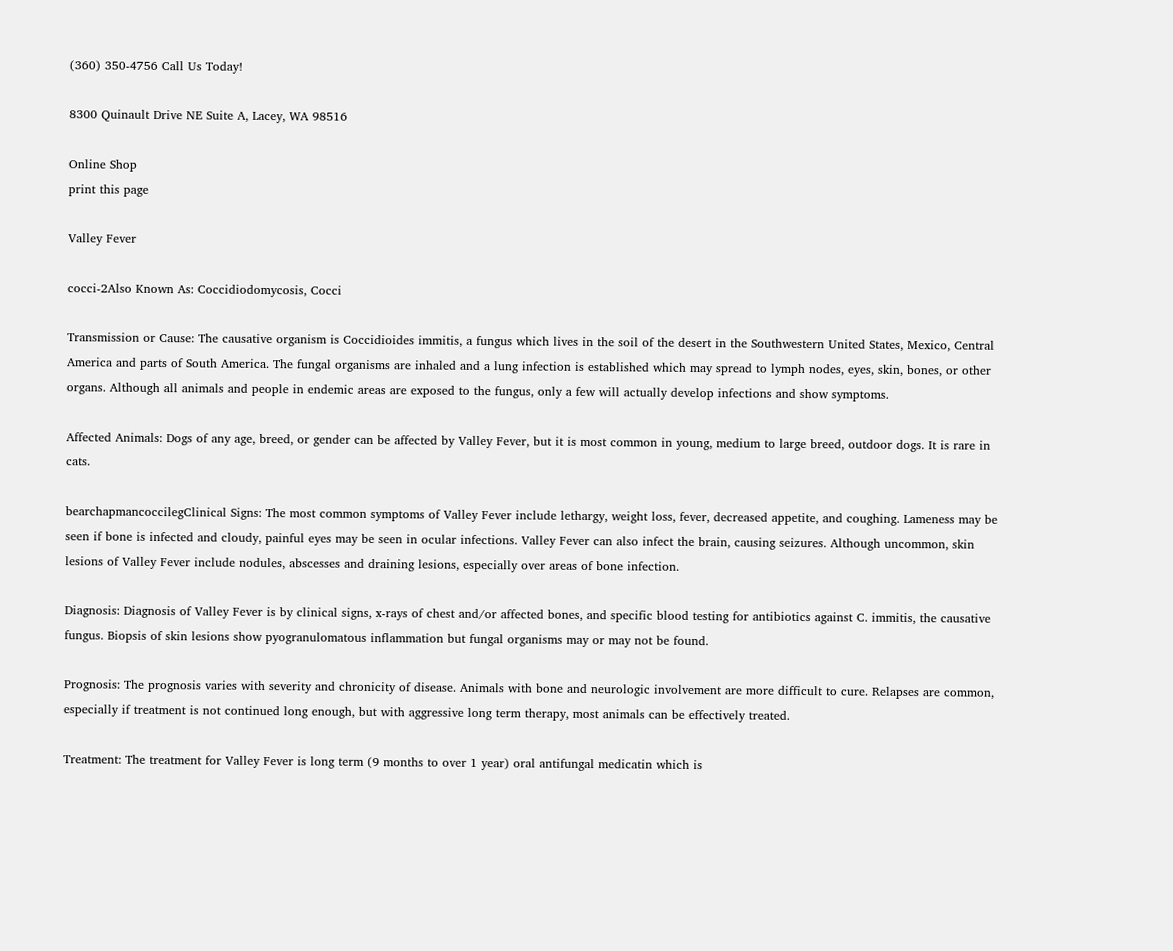(360) 350-4756 Call Us Today!

8300 Quinault Drive NE Suite A, Lacey, WA 98516

Online Shop
print this page

Valley Fever

cocci-2Also Known As: Coccidiodomycosis, Cocci

Transmission or Cause: The causative organism is Coccidioides immitis, a fungus which lives in the soil of the desert in the Southwestern United States, Mexico, Central America and parts of South America. The fungal organisms are inhaled and a lung infection is established which may spread to lymph nodes, eyes, skin, bones, or other organs. Although all animals and people in endemic areas are exposed to the fungus, only a few will actually develop infections and show symptoms.

Affected Animals: Dogs of any age, breed, or gender can be affected by Valley Fever, but it is most common in young, medium to large breed, outdoor dogs. It is rare in cats.

bearchapmancoccilegClinical Signs: The most common symptoms of Valley Fever include lethargy, weight loss, fever, decreased appetite, and coughing. Lameness may be seen if bone is infected and cloudy, painful eyes may be seen in ocular infections. Valley Fever can also infect the brain, causing seizures. Although uncommon, skin lesions of Valley Fever include nodules, abscesses and draining lesions, especially over areas of bone infection.

Diagnosis: Diagnosis of Valley Fever is by clinical signs, x-rays of chest and/or affected bones, and specific blood testing for antibiotics against C. immitis, the causative fungus. Biopsis of skin lesions show pyogranulomatous inflammation but fungal organisms may or may not be found.

Prognosis: The prognosis varies with severity and chronicity of disease. Animals with bone and neurologic involvement are more difficult to cure. Relapses are common, especially if treatment is not continued long enough, but with aggressive long term therapy, most animals can be effectively treated.

Treatment: The treatment for Valley Fever is long term (9 months to over 1 year) oral antifungal medicatin which is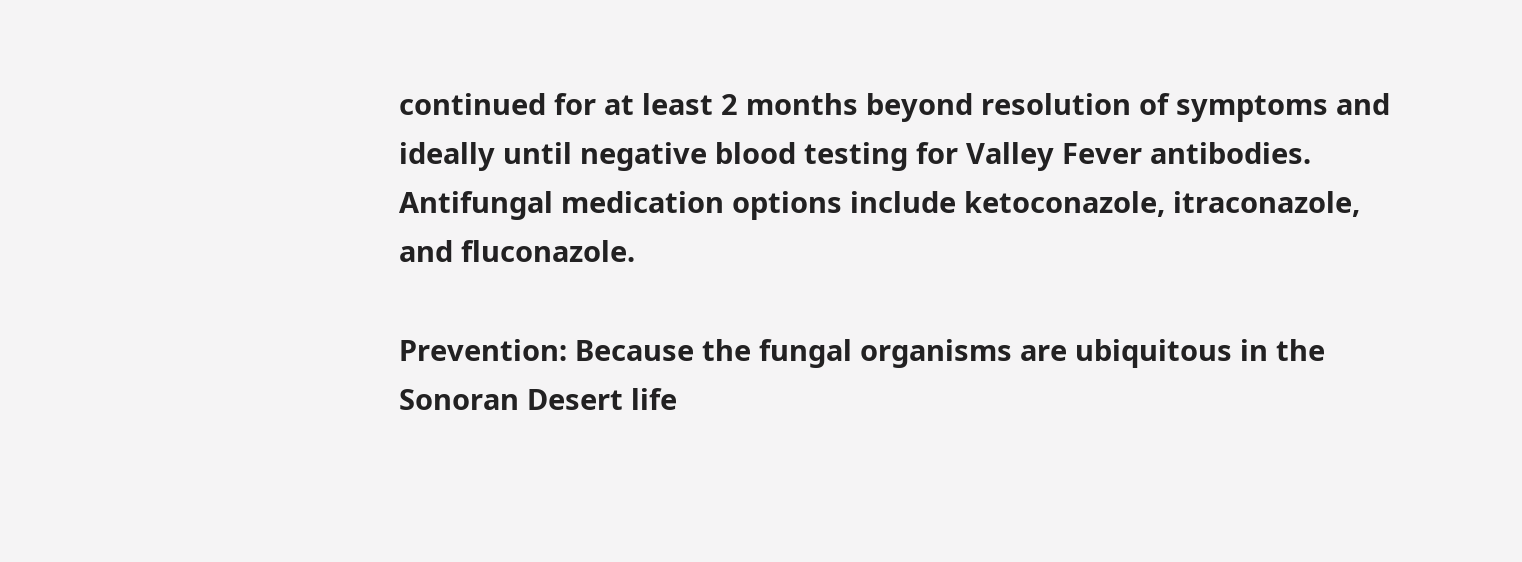continued for at least 2 months beyond resolution of symptoms and ideally until negative blood testing for Valley Fever antibodies. Antifungal medication options include ketoconazole, itraconazole, and fluconazole.

Prevention: Because the fungal organisms are ubiquitous in the Sonoran Desert life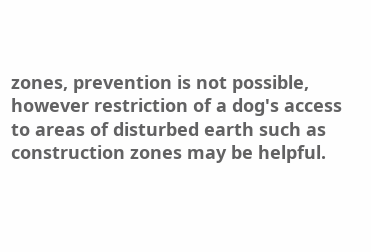zones, prevention is not possible, however restriction of a dog's access to areas of disturbed earth such as construction zones may be helpful.